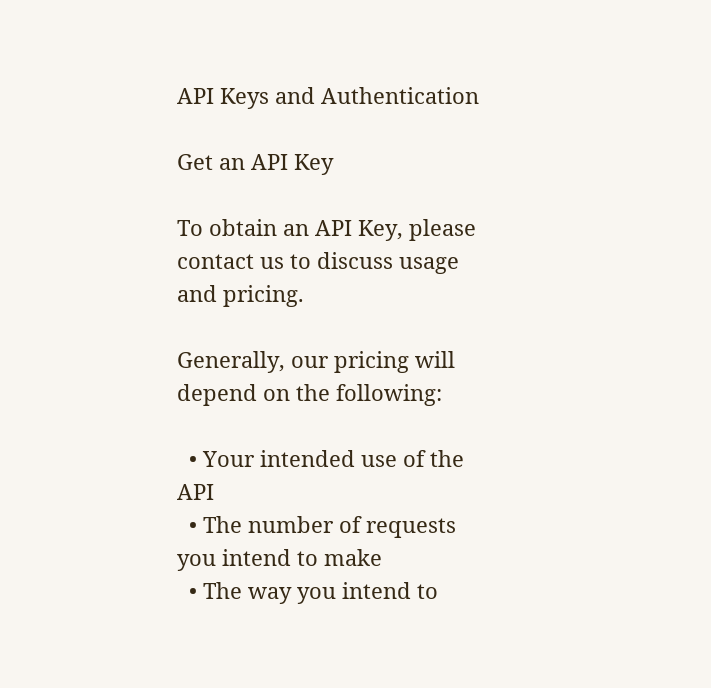API Keys and Authentication

Get an API Key

To obtain an API Key, please contact us to discuss usage and pricing.

Generally, our pricing will depend on the following:

  • Your intended use of the API
  • The number of requests you intend to make
  • The way you intend to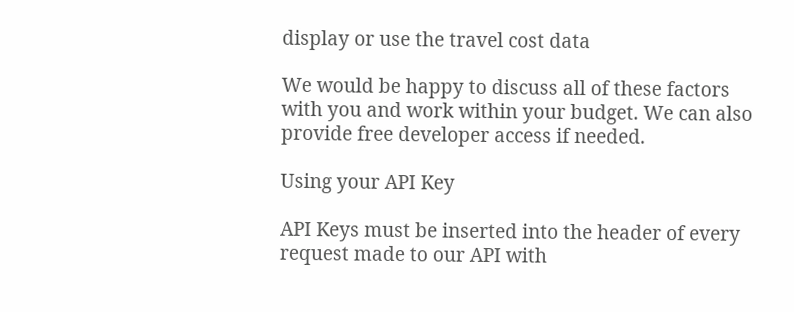display or use the travel cost data

We would be happy to discuss all of these factors with you and work within your budget. We can also provide free developer access if needed.

Using your API Key

API Keys must be inserted into the header of every request made to our API with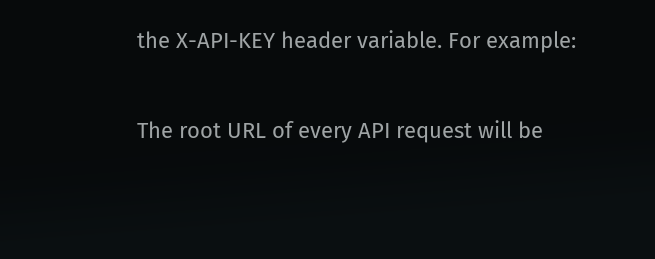the X-API-KEY header variable. For example:

The root URL of every API request will be